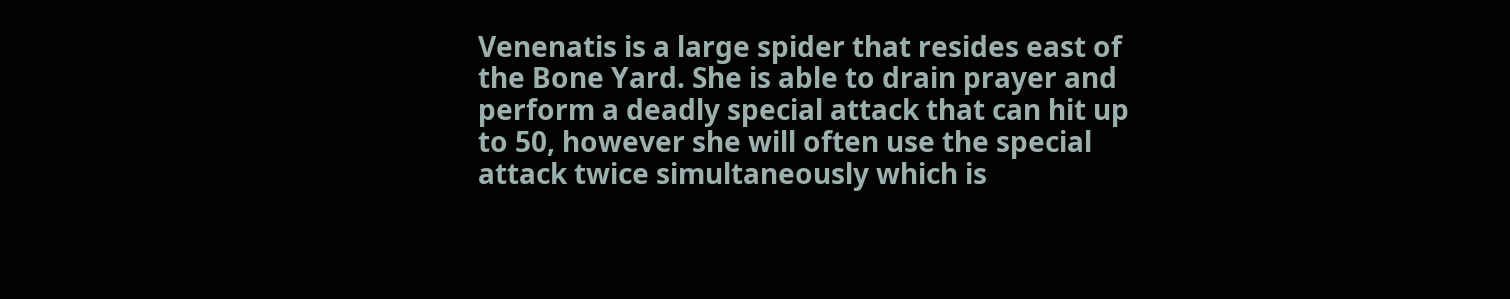Venenatis is a large spider that resides east of the Bone Yard. She is able to drain prayer and perform a deadly special attack that can hit up to 50, however she will often use the special attack twice simultaneously which is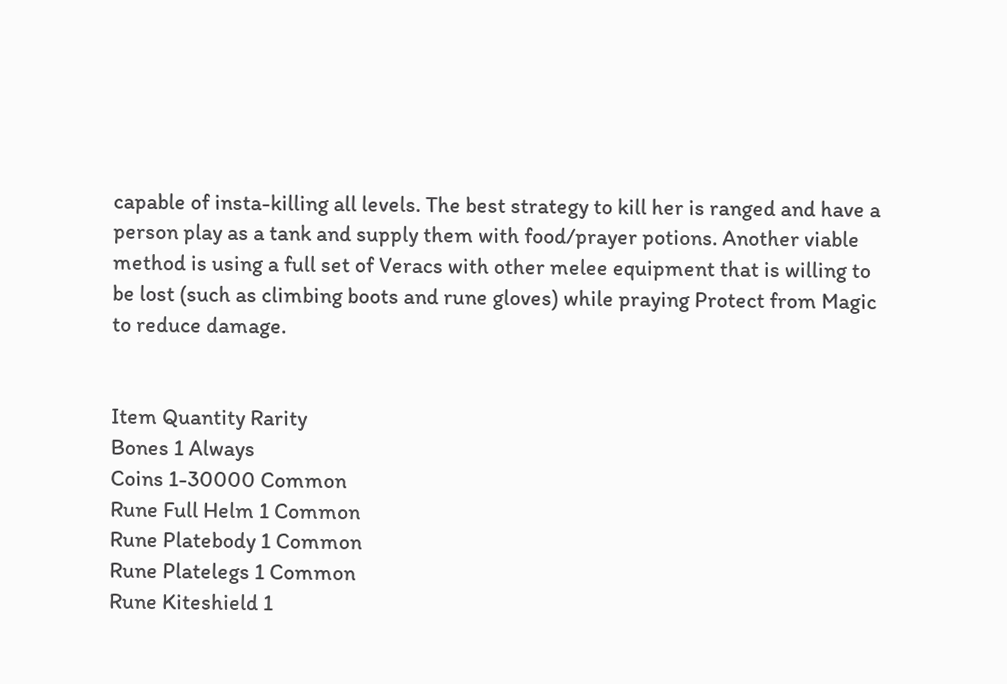capable of insta-killing all levels. The best strategy to kill her is ranged and have a person play as a tank and supply them with food/prayer potions. Another viable method is using a full set of Veracs with other melee equipment that is willing to be lost (such as climbing boots and rune gloves) while praying Protect from Magic to reduce damage.


Item Quantity Rarity
Bones 1 Always
Coins 1-30000 Common
Rune Full Helm 1 Common
Rune Platebody 1 Common
Rune Platelegs 1 Common
Rune Kiteshield 1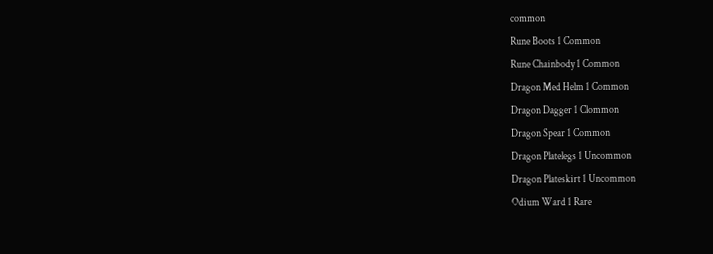common
Rune Boots 1 Common
Rune Chainbody 1 Common
Dragon Med Helm 1 Common
Dragon Dagger 1 Clommon
Dragon Spear 1 Common
Dragon Platelegs 1 Uncommon
Dragon Plateskirt 1 Uncommon
Odium Ward 1 Rare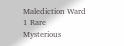Malediction Ward 1 Rare
Mysterious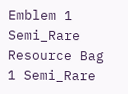Emblem 1 Semi_Rare
Resource Bag 1 Semi_Rare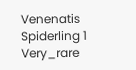Venenatis Spiderling 1 Very_rare